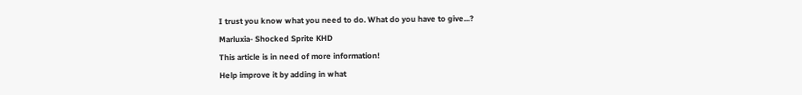I trust you know what you need to do. What do you have to give...?
Marluxia- Shocked Sprite KHD
This article is in need of more information!
Help improve it by adding in what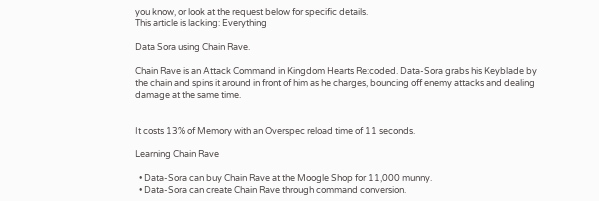you know, or look at the request below for specific details.
This article is lacking: Everything

Data Sora using Chain Rave.

Chain Rave is an Attack Command in Kingdom Hearts Re:coded. Data-Sora grabs his Keyblade by the chain and spins it around in front of him as he charges, bouncing off enemy attacks and dealing damage at the same time.


It costs 13% of Memory with an Overspec reload time of 11 seconds.

Learning Chain Rave

  • Data-Sora can buy Chain Rave at the Moogle Shop for 11,000 munny.
  • Data-Sora can create Chain Rave through command conversion.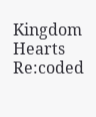Kingdom Hearts Re:coded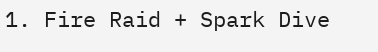1. Fire Raid + Spark Dive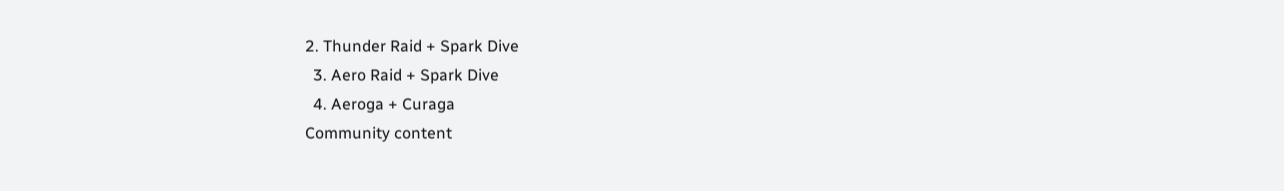2. Thunder Raid + Spark Dive
  3. Aero Raid + Spark Dive
  4. Aeroga + Curaga
Community content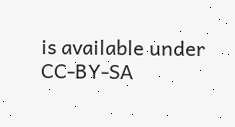is available under CC-BY-SA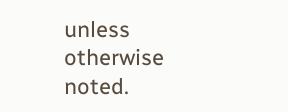unless otherwise noted.